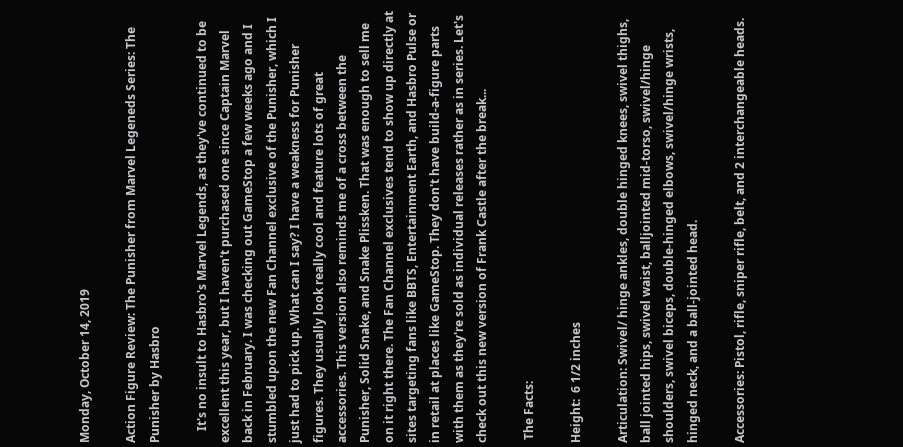Monday, October 14, 2019

Action Figure Review: The Punisher from Marvel Legeneds Series: The Punisher by Hasbro

    It's no insult to Hasbro's Marvel Legends, as they've continued to be excellent this year, but I haven't purchased one since Captain Marvel back in February. I was checking out GameStop a few weeks ago and I stumbled upon the new Fan Channel exclusive of the Punisher, which I just had to pick up. What can I say? I have a weakness for Punisher figures. They usually look really cool and feature lots of great accessories. This version also reminds me of a cross between the Punisher, Solid Snake, and Snake Plissken. That was enough to sell me on it right there. The Fan Channel exclusives tend to show up directly at sites targeting fans like BBTS, Entertainment Earth, and Hasbro Pulse or in retail at places like GameStop. They don't have build-a-figure parts with them as they're sold as individual releases rather as in series. Let's check out this new version of Frank Castle after the break...

 The Facts:

Height:  6 1/2 inches

Articulation: Swivel/ hinge ankles, double hinged knees, swivel thighs, ball jointed hips, swivel waist, balljointed mid-torso, swivel/hinge shoulders, swivel biceps, double-hinged elbows, swivel/hinge wrists, hinged neck, and a ball-jointed head.

Accessories: Pistol, rifle, sniper rifle, belt, and 2 interchangeable heads.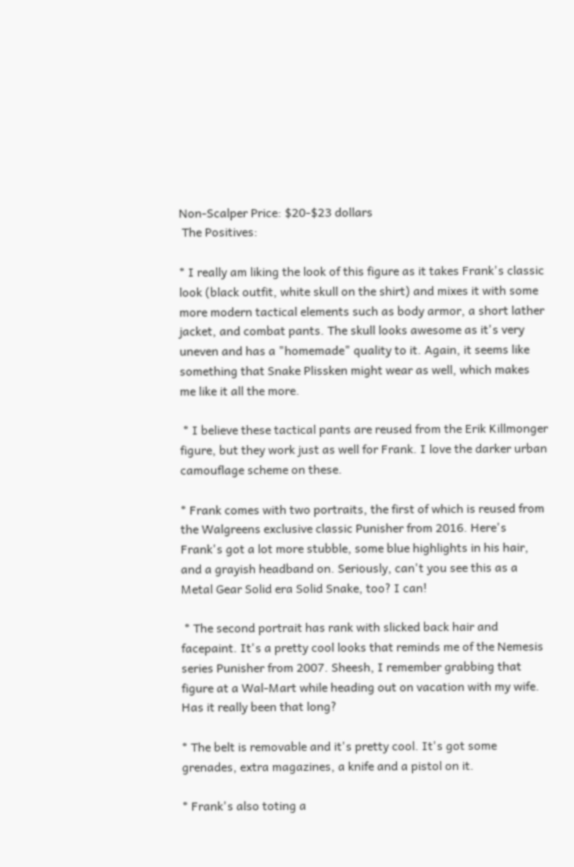Non-Scalper Price: $20-$23 dollars
 The Positives:

* I really am liking the look of this figure as it takes Frank's classic look (black outfit, white skull on the shirt) and mixes it with some more modern tactical elements such as body armor, a short lather jacket, and combat pants. The skull looks awesome as it's very uneven and has a "homemade" quality to it. Again, it seems like something that Snake Plissken might wear as well, which makes me like it all the more.

 * I believe these tactical pants are reused from the Erik Killmonger figure, but they work just as well for Frank. I love the darker urban camouflage scheme on these.

* Frank comes with two portraits, the first of which is reused from the Walgreens exclusive classic Punisher from 2016. Here's Frank's got a lot more stubble, some blue highlights in his hair, and a grayish headband on. Seriously, can't you see this as a Metal Gear Solid era Solid Snake, too? I can!

 * The second portrait has rank with slicked back hair and facepaint. It's a pretty cool looks that reminds me of the Nemesis series Punisher from 2007. Sheesh, I remember grabbing that figure at a Wal-Mart while heading out on vacation with my wife. Has it really been that long?

* The belt is removable and it's pretty cool. It's got some grenades, extra magazines, a knife and a pistol on it.

* Frank's also toting a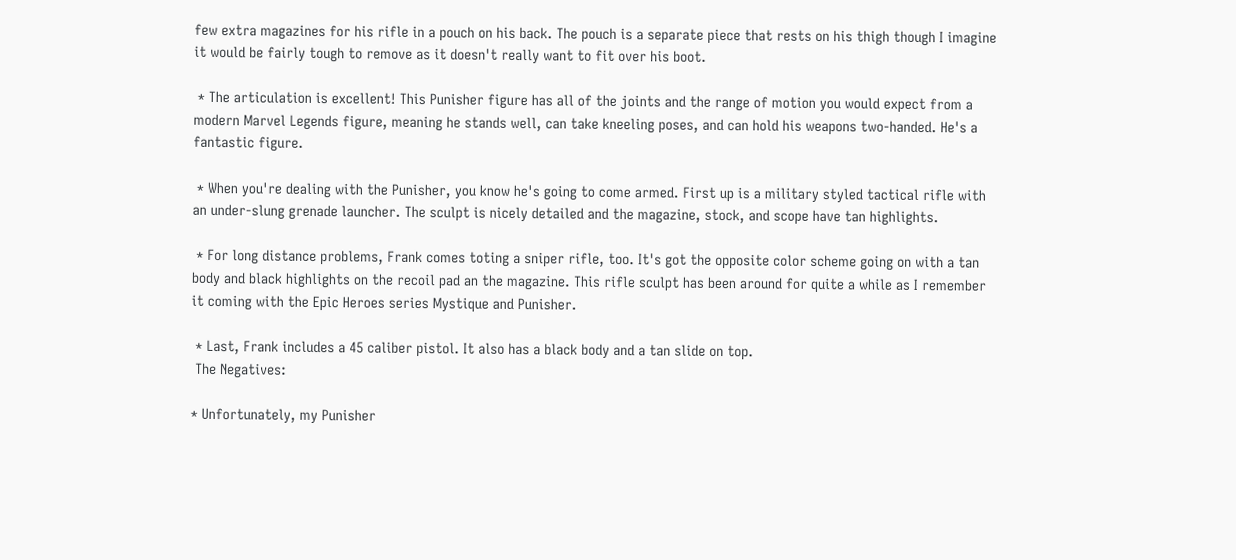few extra magazines for his rifle in a pouch on his back. The pouch is a separate piece that rests on his thigh though I imagine it would be fairly tough to remove as it doesn't really want to fit over his boot.

 * The articulation is excellent! This Punisher figure has all of the joints and the range of motion you would expect from a modern Marvel Legends figure, meaning he stands well, can take kneeling poses, and can hold his weapons two-handed. He's a fantastic figure.

 * When you're dealing with the Punisher, you know he's going to come armed. First up is a military styled tactical rifle with an under-slung grenade launcher. The sculpt is nicely detailed and the magazine, stock, and scope have tan highlights.

 * For long distance problems, Frank comes toting a sniper rifle, too. It's got the opposite color scheme going on with a tan body and black highlights on the recoil pad an the magazine. This rifle sculpt has been around for quite a while as I remember it coming with the Epic Heroes series Mystique and Punisher.

 * Last, Frank includes a 45 caliber pistol. It also has a black body and a tan slide on top.
 The Negatives:

* Unfortunately, my Punisher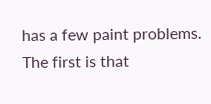has a few paint problems. The first is that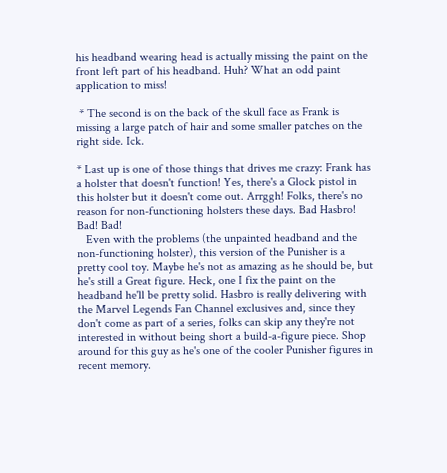his headband wearing head is actually missing the paint on the front left part of his headband. Huh? What an odd paint application to miss!

 * The second is on the back of the skull face as Frank is missing a large patch of hair and some smaller patches on the right side. Ick.

* Last up is one of those things that drives me crazy: Frank has a holster that doesn't function! Yes, there's a Glock pistol in this holster but it doesn't come out. Arrggh! Folks, there's no reason for non-functioning holsters these days. Bad Hasbro! Bad! Bad!
   Even with the problems (the unpainted headband and the non-functioning holster), this version of the Punisher is a pretty cool toy. Maybe he's not as amazing as he should be, but he's still a Great figure. Heck, one I fix the paint on the headband he'll be pretty solid. Hasbro is really delivering with the Marvel Legends Fan Channel exclusives and, since they don't come as part of a series, folks can skip any they're not interested in without being short a build-a-figure piece. Shop around for this guy as he's one of the cooler Punisher figures in recent memory.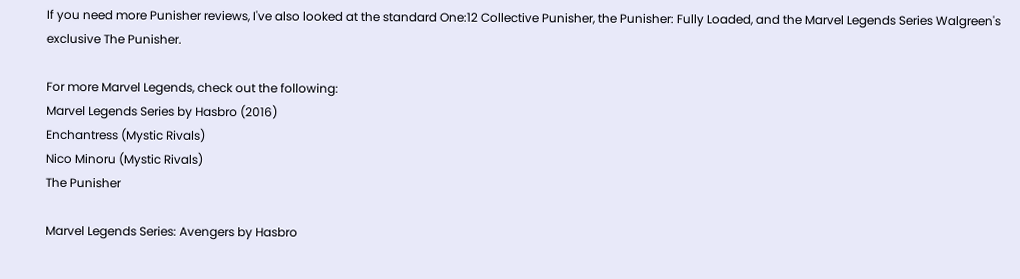If you need more Punisher reviews, I've also looked at the standard One:12 Collective Punisher, the Punisher: Fully Loaded, and the Marvel Legends Series Walgreen's exclusive The Punisher.

For more Marvel Legends, check out the following:
Marvel Legends Series by Hasbro (2016)
Enchantress (Mystic Rivals)
Nico Minoru (Mystic Rivals)
The Punisher

Marvel Legends Series: Avengers by Hasbro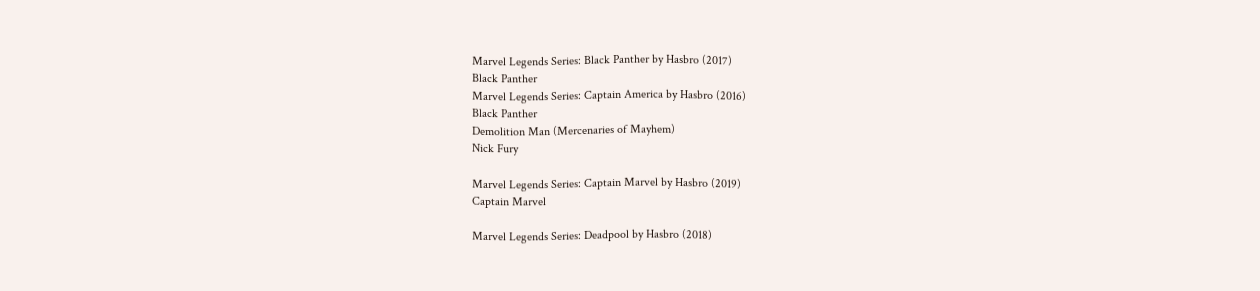Marvel Legends Series: Black Panther by Hasbro (2017)
Black Panther
Marvel Legends Series: Captain America by Hasbro (2016)
Black Panther
Demolition Man (Mercenaries of Mayhem)
Nick Fury

Marvel Legends Series: Captain Marvel by Hasbro (2019)
Captain Marvel

Marvel Legends Series: Deadpool by Hasbro (2018)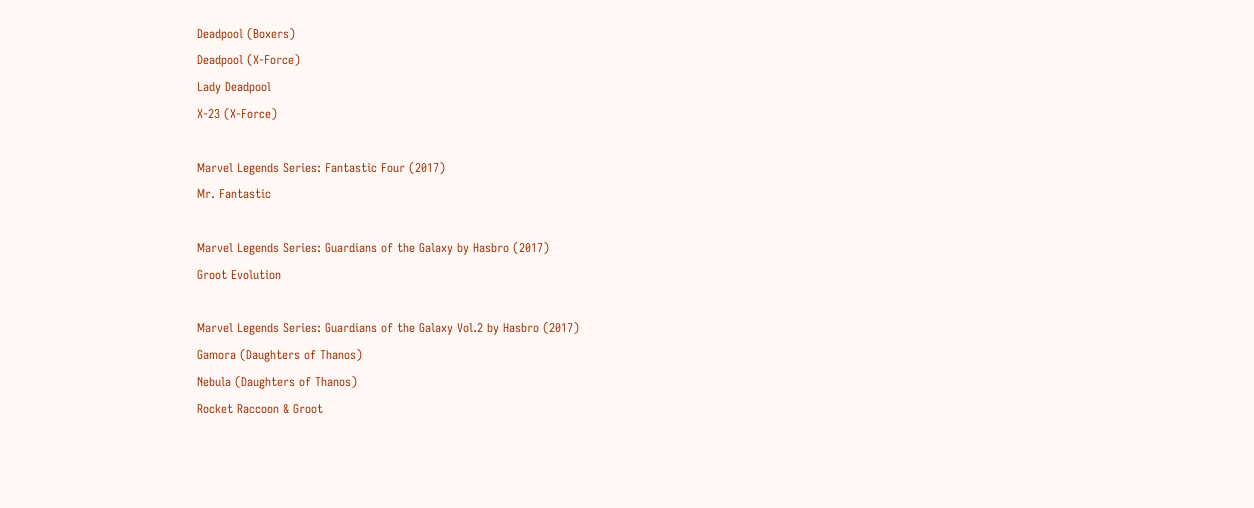Deadpool (Boxers)
Deadpool (X-Force)
Lady Deadpool
X-23 (X-Force)

Marvel Legends Series: Fantastic Four (2017)
Mr. Fantastic

Marvel Legends Series: Guardians of the Galaxy by Hasbro (2017)
Groot Evolution

Marvel Legends Series: Guardians of the Galaxy Vol.2 by Hasbro (2017)
Gamora (Daughters of Thanos)
Nebula (Daughters of Thanos)
Rocket Raccoon & Groot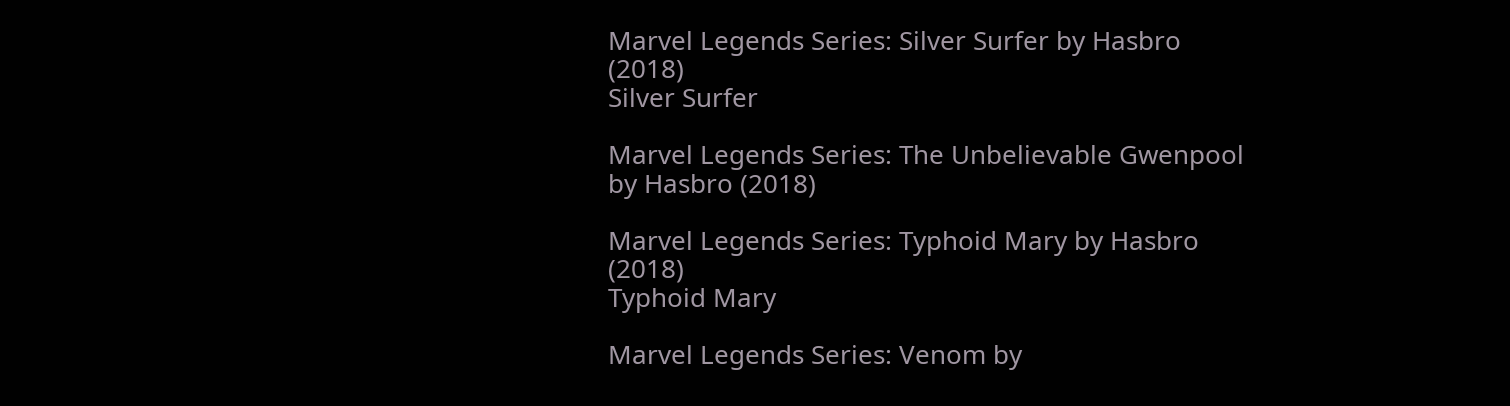Marvel Legends Series: Silver Surfer by Hasbro (2018)
Silver Surfer

Marvel Legends Series: The Unbelievable Gwenpool by Hasbro (2018)

Marvel Legends Series: Typhoid Mary by Hasbro (2018)
Typhoid Mary

Marvel Legends Series: Venom by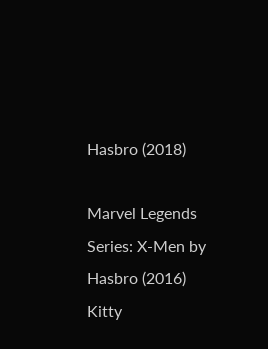Hasbro (2018)

Marvel Legends Series: X-Men by Hasbro (2016)
Kitty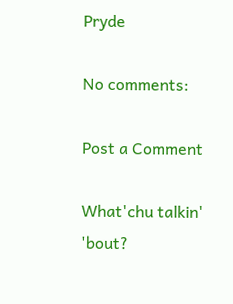Pryde

No comments:

Post a Comment

What'chu talkin' 'bout?